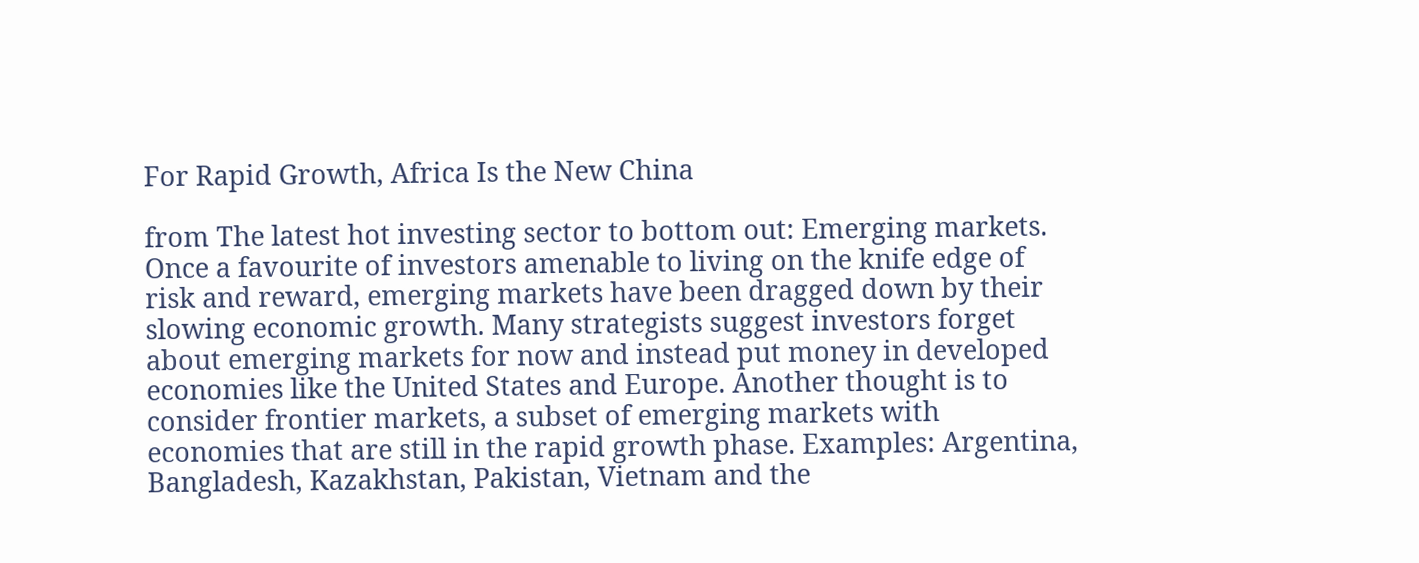For Rapid Growth, Africa Is the New China

from The latest hot investing sector to bottom out: Emerging markets. Once a favourite of investors amenable to living on the knife edge of risk and reward, emerging markets have been dragged down by their slowing economic growth. Many strategists suggest investors forget about emerging markets for now and instead put money in developed economies like the United States and Europe. Another thought is to consider frontier markets, a subset of emerging markets with economies that are still in the rapid growth phase. Examples: Argentina, Bangladesh, Kazakhstan, Pakistan, Vietnam and the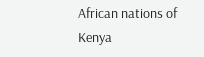African nations of Kenya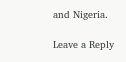and Nigeria.

Leave a Reply